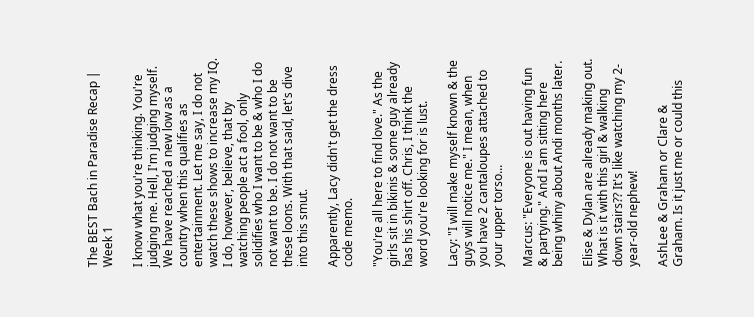The BEST Bach in Paradise Recap | Week 1

I know what you're thinking. You're judging me. Hell, I'm judging myself. We have reached a new low as a country when this qualifies as entertainment. Let me say, I do not watch these shows to increase my IQ. I do, however, believe, that by watching people act a fool, only solidifies who I want to be & who I do not want to be. I do not want to be these loons. With that said, let's dive into this smut.

Apparently, Lacy didn't get the dress code memo.

"You're all here to find love." As the girls sit in bikinis & some guy already has his shirt off. Chris, I think the word you're looking for is lust.

Lacy: "I will make myself known & the guys will notice me." I mean, when you have 2 cantaloupes attached to your upper torso...

Marcus: "Everyone is out having fun & partying." And I am sitting here being whiny about Andi months later.

Elise & Dylan are already making out. What is it with this girl & walking down stairs?? It's like watching my 2-year-old nephew!

AshLee & Graham or Clare & Graham. Is it just me or could this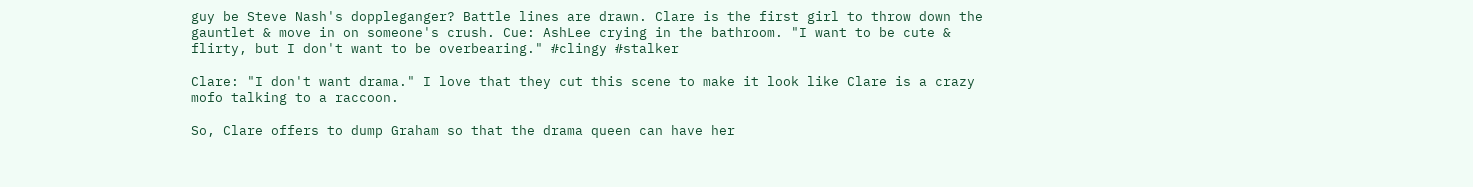guy be Steve Nash's doppleganger? Battle lines are drawn. Clare is the first girl to throw down the gauntlet & move in on someone's crush. Cue: AshLee crying in the bathroom. "I want to be cute & flirty, but I don't want to be overbearing." #clingy #stalker

Clare: "I don't want drama." I love that they cut this scene to make it look like Clare is a crazy mofo talking to a raccoon.

So, Clare offers to dump Graham so that the drama queen can have her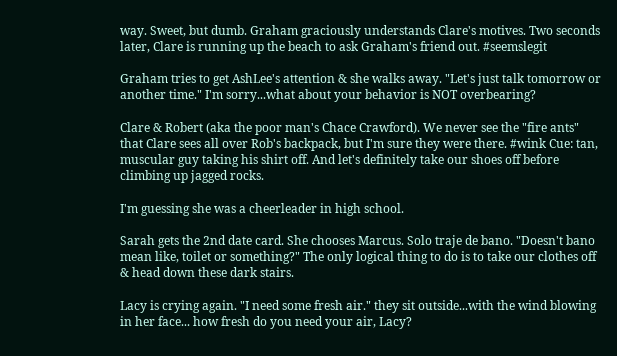way. Sweet, but dumb. Graham graciously understands Clare's motives. Two seconds later, Clare is running up the beach to ask Graham's friend out. #seemslegit

Graham tries to get AshLee's attention & she walks away. "Let's just talk tomorrow or another time." I'm sorry...what about your behavior is NOT overbearing?

Clare & Robert (aka the poor man's Chace Crawford). We never see the "fire ants" that Clare sees all over Rob's backpack, but I'm sure they were there. #wink Cue: tan, muscular guy taking his shirt off. And let's definitely take our shoes off before climbing up jagged rocks.

I'm guessing she was a cheerleader in high school.

Sarah gets the 2nd date card. She chooses Marcus. Solo traje de bano. "Doesn't bano mean like, toilet or something?" The only logical thing to do is to take our clothes off & head down these dark stairs.

Lacy is crying again. "I need some fresh air." they sit outside...with the wind blowing in her face... how fresh do you need your air, Lacy?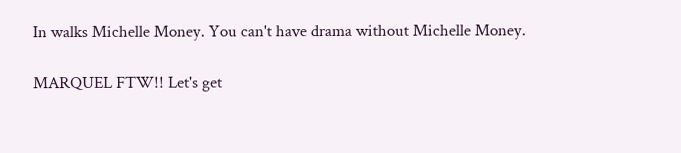In walks Michelle Money. You can't have drama without Michelle Money.

MARQUEL FTW!! Let's get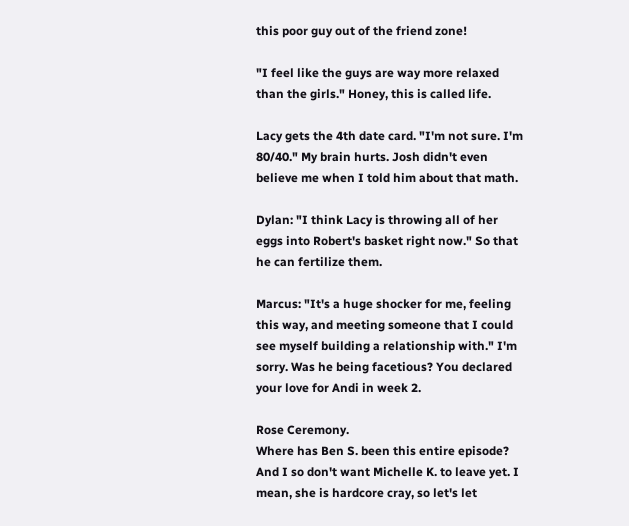this poor guy out of the friend zone!

"I feel like the guys are way more relaxed than the girls." Honey, this is called life.

Lacy gets the 4th date card. "I'm not sure. I'm 80/40." My brain hurts. Josh didn't even believe me when I told him about that math.

Dylan: "I think Lacy is throwing all of her eggs into Robert's basket right now." So that he can fertilize them.

Marcus: "It's a huge shocker for me, feeling this way, and meeting someone that I could see myself building a relationship with." I'm sorry. Was he being facetious? You declared your love for Andi in week 2.

Rose Ceremony.
Where has Ben S. been this entire episode? And I so don't want Michelle K. to leave yet. I mean, she is hardcore cray, so let's let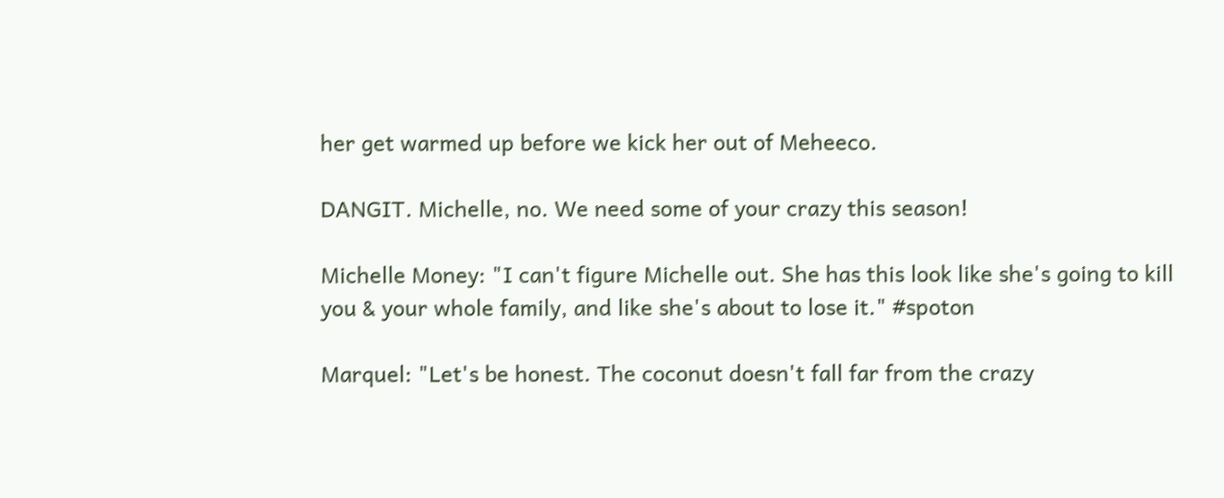her get warmed up before we kick her out of Meheeco.

DANGIT. Michelle, no. We need some of your crazy this season!

Michelle Money: "I can't figure Michelle out. She has this look like she's going to kill you & your whole family, and like she's about to lose it." #spoton

Marquel: "Let's be honest. The coconut doesn't fall far from the crazy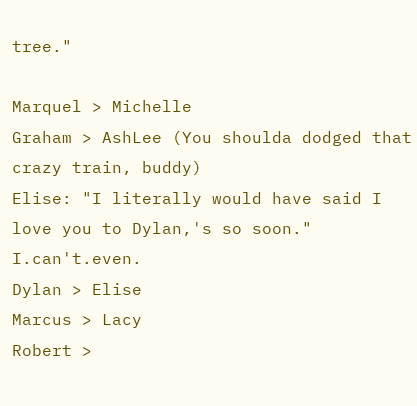tree."

Marquel > Michelle
Graham > AshLee (You shoulda dodged that crazy train, buddy)
Elise: "I literally would have said I love you to Dylan,'s so soon." I.can't.even.
Dylan > Elise
Marcus > Lacy
Robert >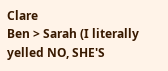Clare
Ben > Sarah (I literally yelled NO, SHE'S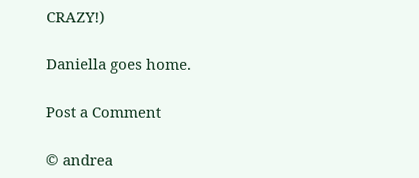CRAZY!)

Daniella goes home.

Post a Comment

© andrea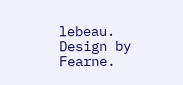lebeau. Design by Fearne.